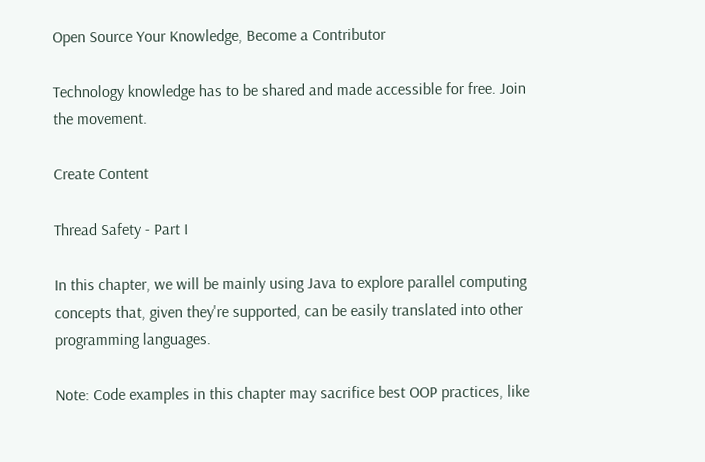Open Source Your Knowledge, Become a Contributor

Technology knowledge has to be shared and made accessible for free. Join the movement.

Create Content

Thread Safety - Part I

In this chapter, we will be mainly using Java to explore parallel computing concepts that, given they're supported, can be easily translated into other programming languages.

Note: Code examples in this chapter may sacrifice best OOP practices, like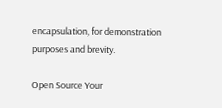encapsulation, for demonstration purposes and brevity.

Open Source Your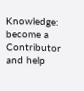Knowledge: become a Contributor and help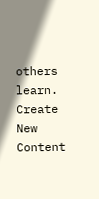others learn. Create New Content